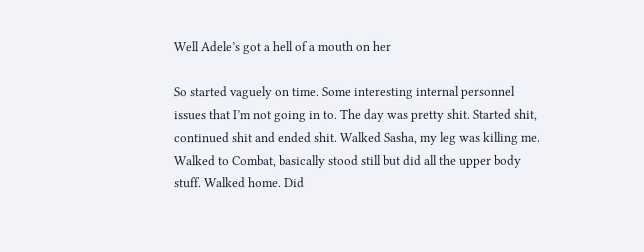Well Adele’s got a hell of a mouth on her

So started vaguely on time. Some interesting internal personnel issues that I’m not going in to. The day was pretty shit. Started shit, continued shit and ended shit. Walked Sasha, my leg was killing me. Walked to Combat, basically stood still but did all the upper body stuff. Walked home. Did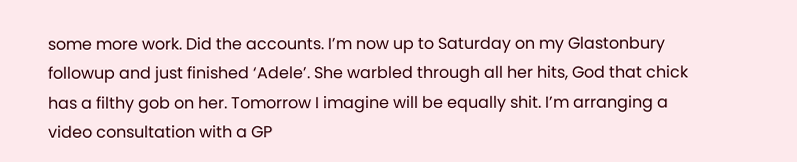some more work. Did the accounts. I’m now up to Saturday on my Glastonbury followup and just finished ‘Adele’. She warbled through all her hits, God that chick has a filthy gob on her. Tomorrow I imagine will be equally shit. I’m arranging a video consultation with a GP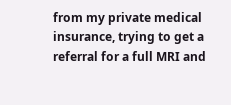from my private medical insurance, trying to get a referral for a full MRI and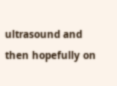ultrasound and then hopefully on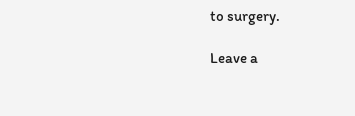to surgery.

Leave a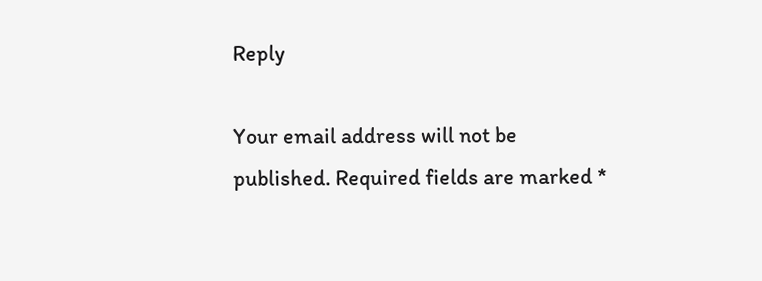Reply

Your email address will not be published. Required fields are marked *